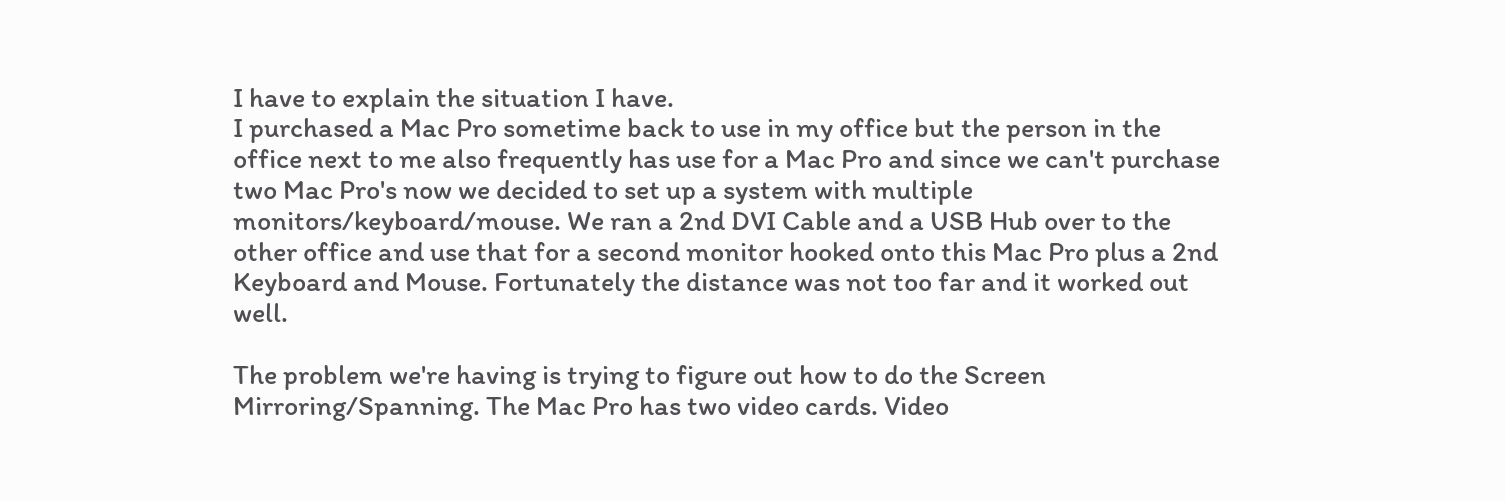I have to explain the situation I have.
I purchased a Mac Pro sometime back to use in my office but the person in the office next to me also frequently has use for a Mac Pro and since we can't purchase two Mac Pro's now we decided to set up a system with multiple monitors/keyboard/mouse. We ran a 2nd DVI Cable and a USB Hub over to the other office and use that for a second monitor hooked onto this Mac Pro plus a 2nd Keyboard and Mouse. Fortunately the distance was not too far and it worked out well.

The problem we're having is trying to figure out how to do the Screen Mirroring/Spanning. The Mac Pro has two video cards. Video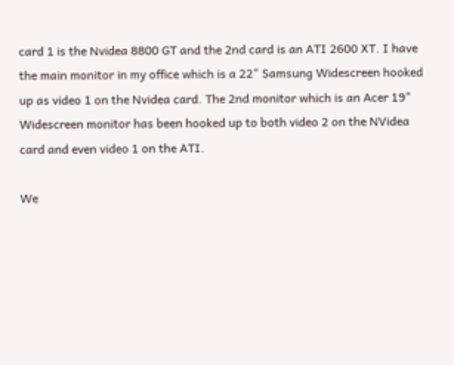card 1 is the Nvidea 8800 GT and the 2nd card is an ATI 2600 XT. I have the main monitor in my office which is a 22" Samsung Widescreen hooked up as video 1 on the Nvidea card. The 2nd monitor which is an Acer 19" Widescreen monitor has been hooked up to both video 2 on the NVidea card and even video 1 on the ATI.

We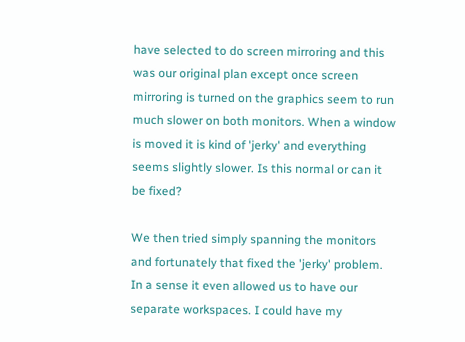have selected to do screen mirroring and this was our original plan except once screen mirroring is turned on the graphics seem to run much slower on both monitors. When a window is moved it is kind of 'jerky' and everything seems slightly slower. Is this normal or can it be fixed?

We then tried simply spanning the monitors and fortunately that fixed the 'jerky' problem. In a sense it even allowed us to have our separate workspaces. I could have my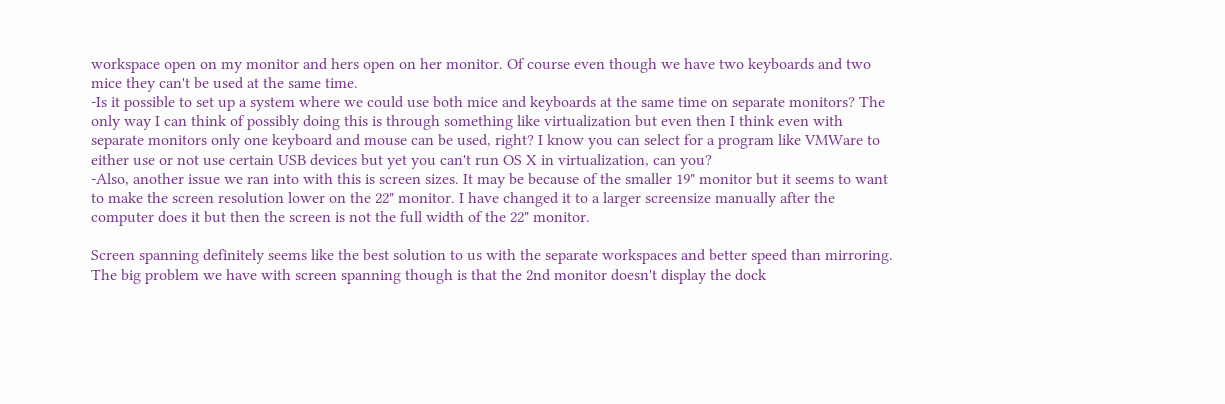workspace open on my monitor and hers open on her monitor. Of course even though we have two keyboards and two mice they can't be used at the same time.
-Is it possible to set up a system where we could use both mice and keyboards at the same time on separate monitors? The only way I can think of possibly doing this is through something like virtualization but even then I think even with separate monitors only one keyboard and mouse can be used, right? I know you can select for a program like VMWare to either use or not use certain USB devices but yet you can't run OS X in virtualization, can you?
-Also, another issue we ran into with this is screen sizes. It may be because of the smaller 19" monitor but it seems to want to make the screen resolution lower on the 22" monitor. I have changed it to a larger screensize manually after the computer does it but then the screen is not the full width of the 22" monitor.

Screen spanning definitely seems like the best solution to us with the separate workspaces and better speed than mirroring. The big problem we have with screen spanning though is that the 2nd monitor doesn't display the dock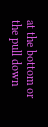at the bottom or the pull down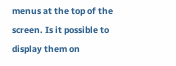menus at the top of the screen. Is it possible to display them on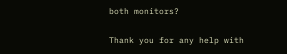both monitors?

Thank you for any help with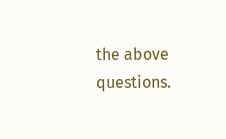the above questions.